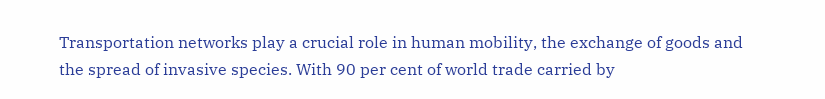Transportation networks play a crucial role in human mobility, the exchange of goods and the spread of invasive species. With 90 per cent of world trade carried by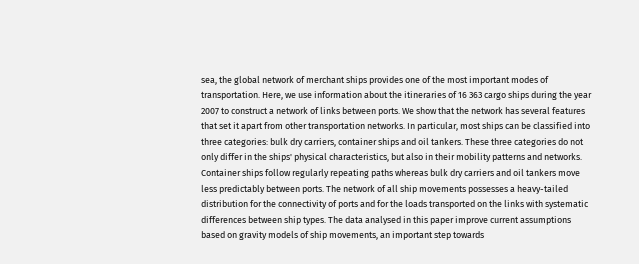sea, the global network of merchant ships provides one of the most important modes of transportation. Here, we use information about the itineraries of 16 363 cargo ships during the year 2007 to construct a network of links between ports. We show that the network has several features that set it apart from other transportation networks. In particular, most ships can be classified into three categories: bulk dry carriers, container ships and oil tankers. These three categories do not only differ in the ships' physical characteristics, but also in their mobility patterns and networks. Container ships follow regularly repeating paths whereas bulk dry carriers and oil tankers move less predictably between ports. The network of all ship movements possesses a heavy-tailed distribution for the connectivity of ports and for the loads transported on the links with systematic differences between ship types. The data analysed in this paper improve current assumptions based on gravity models of ship movements, an important step towards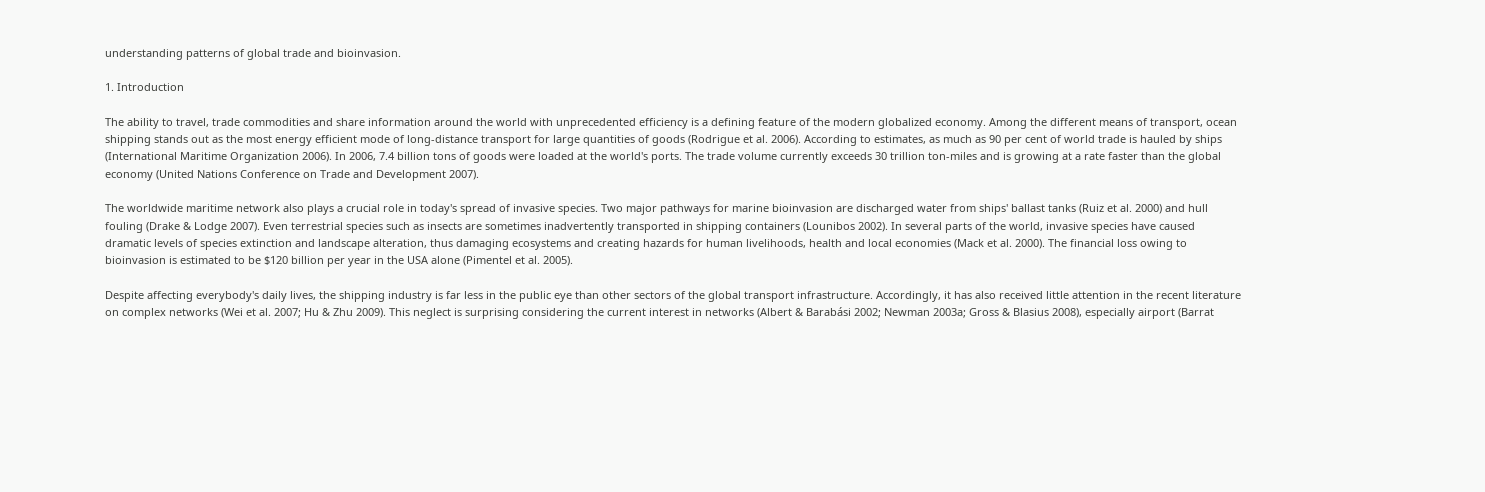understanding patterns of global trade and bioinvasion.

1. Introduction

The ability to travel, trade commodities and share information around the world with unprecedented efficiency is a defining feature of the modern globalized economy. Among the different means of transport, ocean shipping stands out as the most energy efficient mode of long-distance transport for large quantities of goods (Rodrigue et al. 2006). According to estimates, as much as 90 per cent of world trade is hauled by ships (International Maritime Organization 2006). In 2006, 7.4 billion tons of goods were loaded at the world's ports. The trade volume currently exceeds 30 trillion ton-miles and is growing at a rate faster than the global economy (United Nations Conference on Trade and Development 2007).

The worldwide maritime network also plays a crucial role in today's spread of invasive species. Two major pathways for marine bioinvasion are discharged water from ships' ballast tanks (Ruiz et al. 2000) and hull fouling (Drake & Lodge 2007). Even terrestrial species such as insects are sometimes inadvertently transported in shipping containers (Lounibos 2002). In several parts of the world, invasive species have caused dramatic levels of species extinction and landscape alteration, thus damaging ecosystems and creating hazards for human livelihoods, health and local economies (Mack et al. 2000). The financial loss owing to bioinvasion is estimated to be $120 billion per year in the USA alone (Pimentel et al. 2005).

Despite affecting everybody's daily lives, the shipping industry is far less in the public eye than other sectors of the global transport infrastructure. Accordingly, it has also received little attention in the recent literature on complex networks (Wei et al. 2007; Hu & Zhu 2009). This neglect is surprising considering the current interest in networks (Albert & Barabási 2002; Newman 2003a; Gross & Blasius 2008), especially airport (Barrat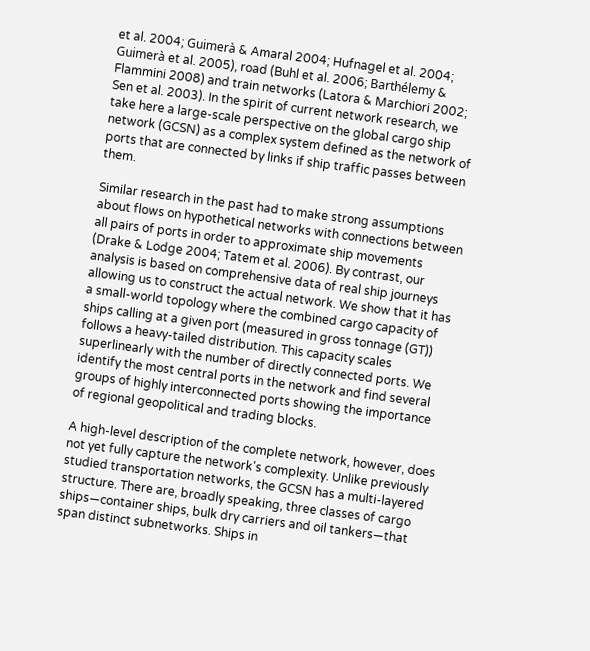et al. 2004; Guimerà & Amaral 2004; Hufnagel et al. 2004; Guimerà et al. 2005), road (Buhl et al. 2006; Barthélemy & Flammini 2008) and train networks (Latora & Marchiori 2002; Sen et al. 2003). In the spirit of current network research, we take here a large-scale perspective on the global cargo ship network (GCSN) as a complex system defined as the network of ports that are connected by links if ship traffic passes between them.

Similar research in the past had to make strong assumptions about flows on hypothetical networks with connections between all pairs of ports in order to approximate ship movements (Drake & Lodge 2004; Tatem et al. 2006). By contrast, our analysis is based on comprehensive data of real ship journeys allowing us to construct the actual network. We show that it has a small-world topology where the combined cargo capacity of ships calling at a given port (measured in gross tonnage (GT)) follows a heavy-tailed distribution. This capacity scales superlinearly with the number of directly connected ports. We identify the most central ports in the network and find several groups of highly interconnected ports showing the importance of regional geopolitical and trading blocks.

A high-level description of the complete network, however, does not yet fully capture the network's complexity. Unlike previously studied transportation networks, the GCSN has a multi-layered structure. There are, broadly speaking, three classes of cargo ships—container ships, bulk dry carriers and oil tankers—that span distinct subnetworks. Ships in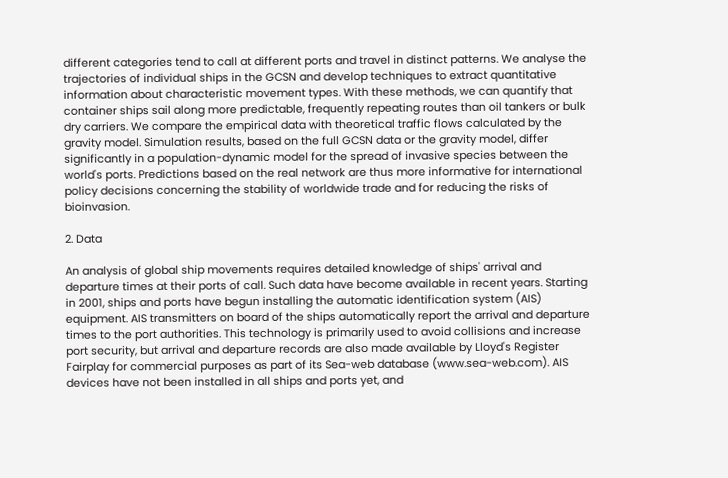different categories tend to call at different ports and travel in distinct patterns. We analyse the trajectories of individual ships in the GCSN and develop techniques to extract quantitative information about characteristic movement types. With these methods, we can quantify that container ships sail along more predictable, frequently repeating routes than oil tankers or bulk dry carriers. We compare the empirical data with theoretical traffic flows calculated by the gravity model. Simulation results, based on the full GCSN data or the gravity model, differ significantly in a population-dynamic model for the spread of invasive species between the world's ports. Predictions based on the real network are thus more informative for international policy decisions concerning the stability of worldwide trade and for reducing the risks of bioinvasion.

2. Data

An analysis of global ship movements requires detailed knowledge of ships' arrival and departure times at their ports of call. Such data have become available in recent years. Starting in 2001, ships and ports have begun installing the automatic identification system (AIS) equipment. AIS transmitters on board of the ships automatically report the arrival and departure times to the port authorities. This technology is primarily used to avoid collisions and increase port security, but arrival and departure records are also made available by Lloyd's Register Fairplay for commercial purposes as part of its Sea-web database (www.sea-web.com). AIS devices have not been installed in all ships and ports yet, and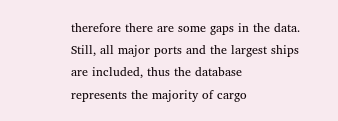therefore there are some gaps in the data. Still, all major ports and the largest ships are included, thus the database represents the majority of cargo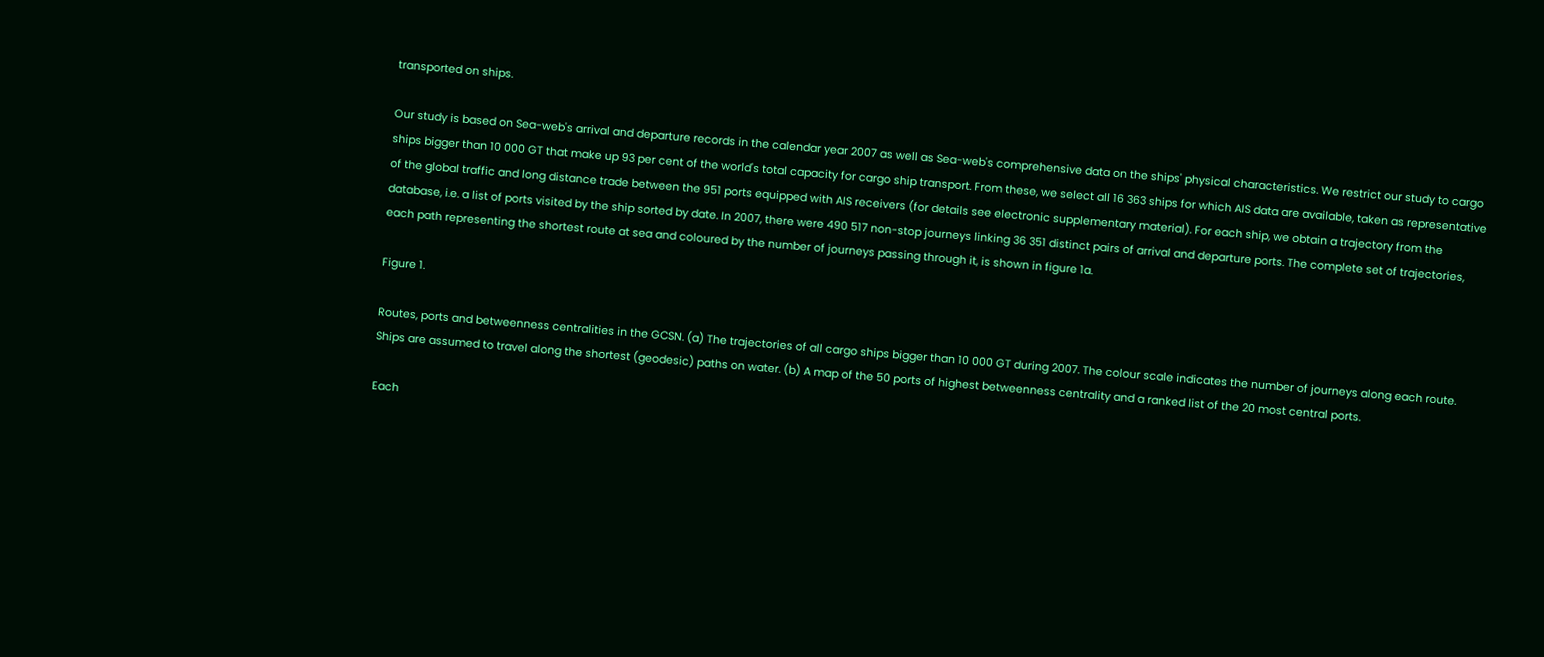transported on ships.

Our study is based on Sea-web's arrival and departure records in the calendar year 2007 as well as Sea-web's comprehensive data on the ships' physical characteristics. We restrict our study to cargo ships bigger than 10 000 GT that make up 93 per cent of the world's total capacity for cargo ship transport. From these, we select all 16 363 ships for which AIS data are available, taken as representative of the global traffic and long distance trade between the 951 ports equipped with AIS receivers (for details see electronic supplementary material). For each ship, we obtain a trajectory from the database, i.e. a list of ports visited by the ship sorted by date. In 2007, there were 490 517 non-stop journeys linking 36 351 distinct pairs of arrival and departure ports. The complete set of trajectories, each path representing the shortest route at sea and coloured by the number of journeys passing through it, is shown in figure 1a.

Figure 1.

Routes, ports and betweenness centralities in the GCSN. (a) The trajectories of all cargo ships bigger than 10 000 GT during 2007. The colour scale indicates the number of journeys along each route. Ships are assumed to travel along the shortest (geodesic) paths on water. (b) A map of the 50 ports of highest betweenness centrality and a ranked list of the 20 most central ports.

Each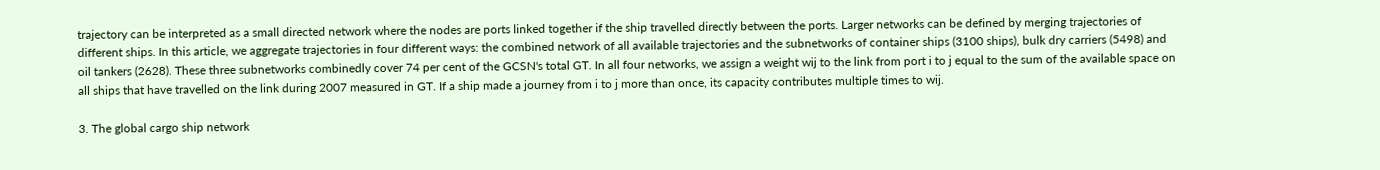trajectory can be interpreted as a small directed network where the nodes are ports linked together if the ship travelled directly between the ports. Larger networks can be defined by merging trajectories of different ships. In this article, we aggregate trajectories in four different ways: the combined network of all available trajectories and the subnetworks of container ships (3100 ships), bulk dry carriers (5498) and oil tankers (2628). These three subnetworks combinedly cover 74 per cent of the GCSN's total GT. In all four networks, we assign a weight wij to the link from port i to j equal to the sum of the available space on all ships that have travelled on the link during 2007 measured in GT. If a ship made a journey from i to j more than once, its capacity contributes multiple times to wij.

3. The global cargo ship network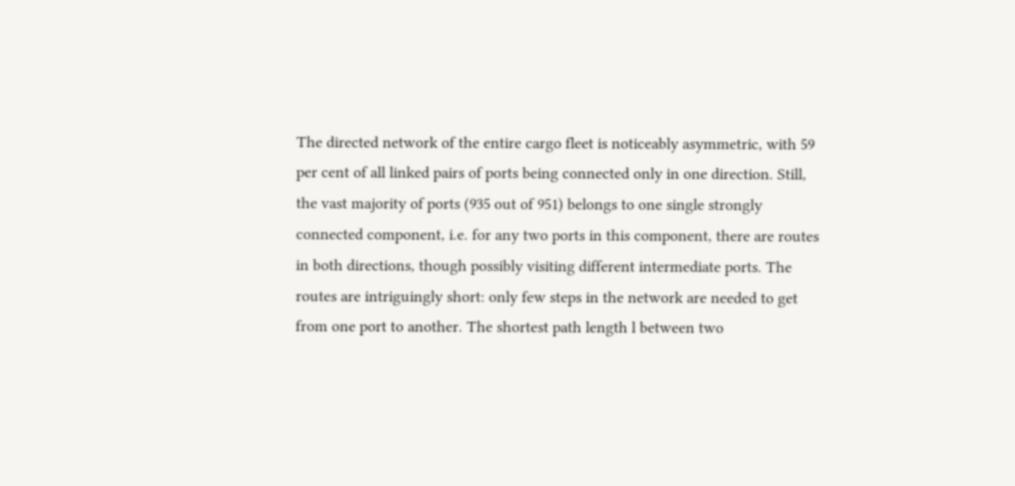The directed network of the entire cargo fleet is noticeably asymmetric, with 59 per cent of all linked pairs of ports being connected only in one direction. Still, the vast majority of ports (935 out of 951) belongs to one single strongly connected component, i.e. for any two ports in this component, there are routes in both directions, though possibly visiting different intermediate ports. The routes are intriguingly short: only few steps in the network are needed to get from one port to another. The shortest path length l between two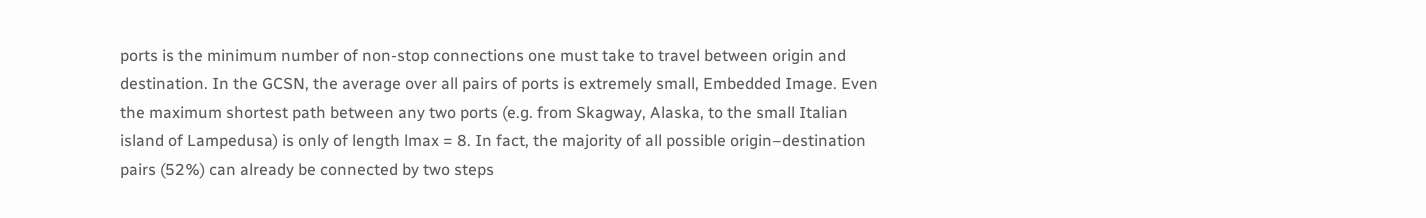ports is the minimum number of non-stop connections one must take to travel between origin and destination. In the GCSN, the average over all pairs of ports is extremely small, Embedded Image. Even the maximum shortest path between any two ports (e.g. from Skagway, Alaska, to the small Italian island of Lampedusa) is only of length lmax = 8. In fact, the majority of all possible origin–destination pairs (52%) can already be connected by two steps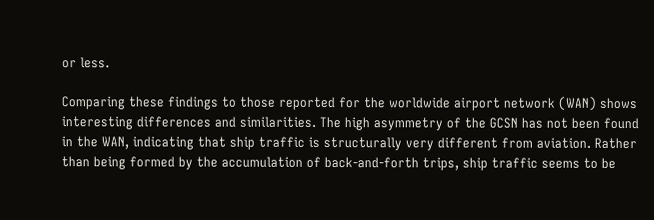or less.

Comparing these findings to those reported for the worldwide airport network (WAN) shows interesting differences and similarities. The high asymmetry of the GCSN has not been found in the WAN, indicating that ship traffic is structurally very different from aviation. Rather than being formed by the accumulation of back-and-forth trips, ship traffic seems to be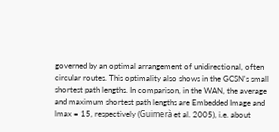governed by an optimal arrangement of unidirectional, often circular routes. This optimality also shows in the GCSN's small shortest path lengths. In comparison, in the WAN, the average and maximum shortest path lengths are Embedded Image and lmax = 15, respectively (Guimerà et al. 2005), i.e. about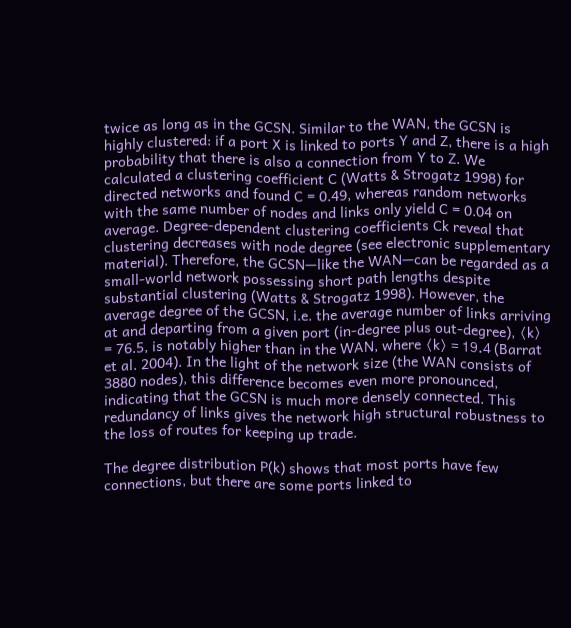twice as long as in the GCSN. Similar to the WAN, the GCSN is highly clustered: if a port X is linked to ports Y and Z, there is a high probability that there is also a connection from Y to Z. We calculated a clustering coefficient C (Watts & Strogatz 1998) for directed networks and found C = 0.49, whereas random networks with the same number of nodes and links only yield C = 0.04 on average. Degree-dependent clustering coefficients Ck reveal that clustering decreases with node degree (see electronic supplementary material). Therefore, the GCSN—like the WAN—can be regarded as a small-world network possessing short path lengths despite substantial clustering (Watts & Strogatz 1998). However, the average degree of the GCSN, i.e. the average number of links arriving at and departing from a given port (in-degree plus out-degree), 〈k〉 = 76.5, is notably higher than in the WAN, where 〈k〉 = 19.4 (Barrat et al. 2004). In the light of the network size (the WAN consists of 3880 nodes), this difference becomes even more pronounced, indicating that the GCSN is much more densely connected. This redundancy of links gives the network high structural robustness to the loss of routes for keeping up trade.

The degree distribution P(k) shows that most ports have few connections, but there are some ports linked to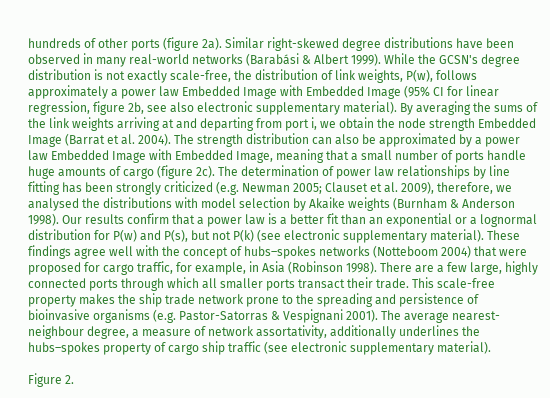hundreds of other ports (figure 2a). Similar right-skewed degree distributions have been observed in many real-world networks (Barabási & Albert 1999). While the GCSN's degree distribution is not exactly scale-free, the distribution of link weights, P(w), follows approximately a power law Embedded Image with Embedded Image (95% CI for linear regression, figure 2b, see also electronic supplementary material). By averaging the sums of the link weights arriving at and departing from port i, we obtain the node strength Embedded Image (Barrat et al. 2004). The strength distribution can also be approximated by a power law Embedded Image with Embedded Image, meaning that a small number of ports handle huge amounts of cargo (figure 2c). The determination of power law relationships by line fitting has been strongly criticized (e.g. Newman 2005; Clauset et al. 2009), therefore, we analysed the distributions with model selection by Akaike weights (Burnham & Anderson 1998). Our results confirm that a power law is a better fit than an exponential or a lognormal distribution for P(w) and P(s), but not P(k) (see electronic supplementary material). These findings agree well with the concept of hubs–spokes networks (Notteboom 2004) that were proposed for cargo traffic, for example, in Asia (Robinson 1998). There are a few large, highly connected ports through which all smaller ports transact their trade. This scale-free property makes the ship trade network prone to the spreading and persistence of bioinvasive organisms (e.g. Pastor-Satorras & Vespignani 2001). The average nearest-neighbour degree, a measure of network assortativity, additionally underlines the hubs–spokes property of cargo ship traffic (see electronic supplementary material).

Figure 2.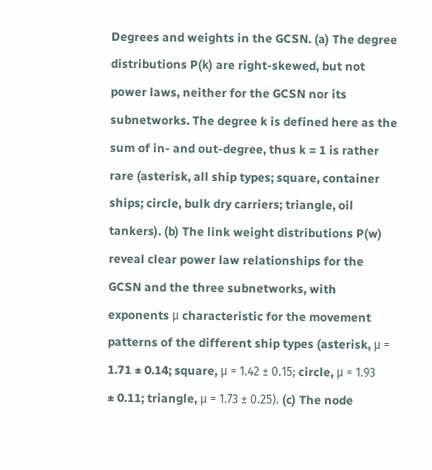Degrees and weights in the GCSN. (a) The degree distributions P(k) are right-skewed, but not power laws, neither for the GCSN nor its subnetworks. The degree k is defined here as the sum of in- and out-degree, thus k = 1 is rather rare (asterisk, all ship types; square, container ships; circle, bulk dry carriers; triangle, oil tankers). (b) The link weight distributions P(w) reveal clear power law relationships for the GCSN and the three subnetworks, with exponents μ characteristic for the movement patterns of the different ship types (asterisk, μ = 1.71 ± 0.14; square, μ = 1.42 ± 0.15; circle, μ = 1.93 ± 0.11; triangle, μ = 1.73 ± 0.25). (c) The node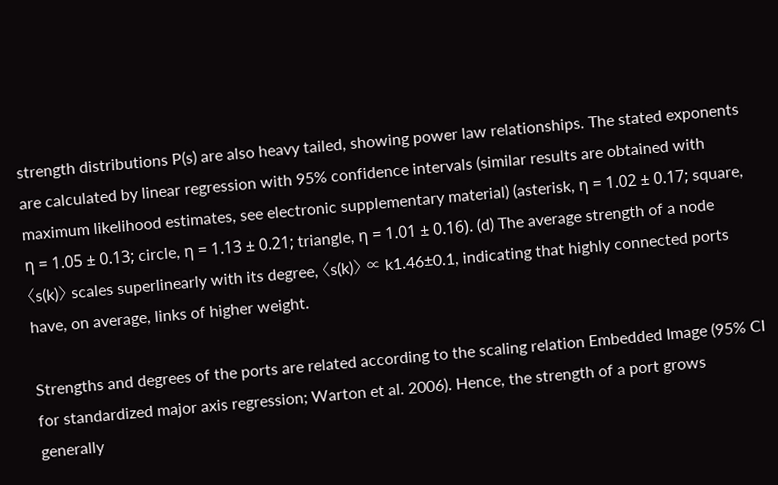strength distributions P(s) are also heavy tailed, showing power law relationships. The stated exponents are calculated by linear regression with 95% confidence intervals (similar results are obtained with maximum likelihood estimates, see electronic supplementary material) (asterisk, η = 1.02 ± 0.17; square, η = 1.05 ± 0.13; circle, η = 1.13 ± 0.21; triangle, η = 1.01 ± 0.16). (d) The average strength of a node 〈s(k)〉 scales superlinearly with its degree, 〈s(k)〉 ∝ k1.46±0.1, indicating that highly connected ports have, on average, links of higher weight.

Strengths and degrees of the ports are related according to the scaling relation Embedded Image (95% CI for standardized major axis regression; Warton et al. 2006). Hence, the strength of a port grows generally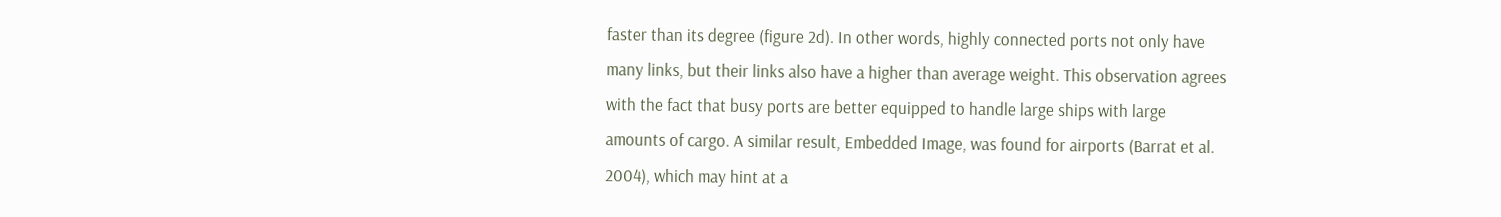faster than its degree (figure 2d). In other words, highly connected ports not only have many links, but their links also have a higher than average weight. This observation agrees with the fact that busy ports are better equipped to handle large ships with large amounts of cargo. A similar result, Embedded Image, was found for airports (Barrat et al. 2004), which may hint at a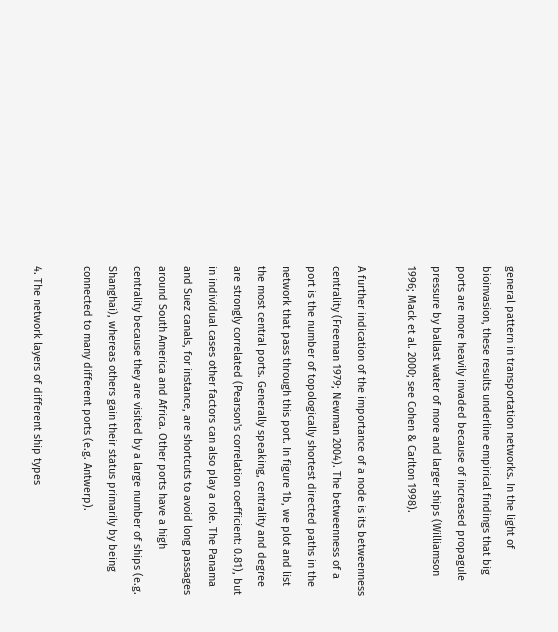general pattern in transportation networks. In the light of bioinvasion, these results underline empirical findings that big ports are more heavily invaded because of increased propagule pressure by ballast water of more and larger ships (Williamson 1996; Mack et al. 2000; see Cohen & Carlton 1998).

A further indication of the importance of a node is its betweenness centrality (Freeman 1979; Newman 2004). The betweenness of a port is the number of topologically shortest directed paths in the network that pass through this port. In figure 1b, we plot and list the most central ports. Generally speaking, centrality and degree are strongly correlated (Pearson's correlation coefficient: 0.81), but in individual cases other factors can also play a role. The Panama and Suez canals, for instance, are shortcuts to avoid long passages around South America and Africa. Other ports have a high centrality because they are visited by a large number of ships (e.g. Shanghai), whereas others gain their status primarily by being connected to many different ports (e.g. Antwerp).

4. The network layers of different ship types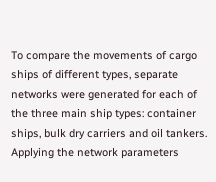To compare the movements of cargo ships of different types, separate networks were generated for each of the three main ship types: container ships, bulk dry carriers and oil tankers. Applying the network parameters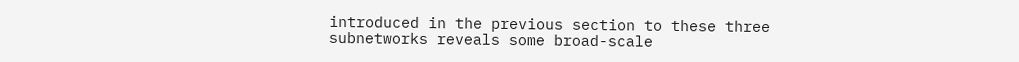introduced in the previous section to these three subnetworks reveals some broad-scale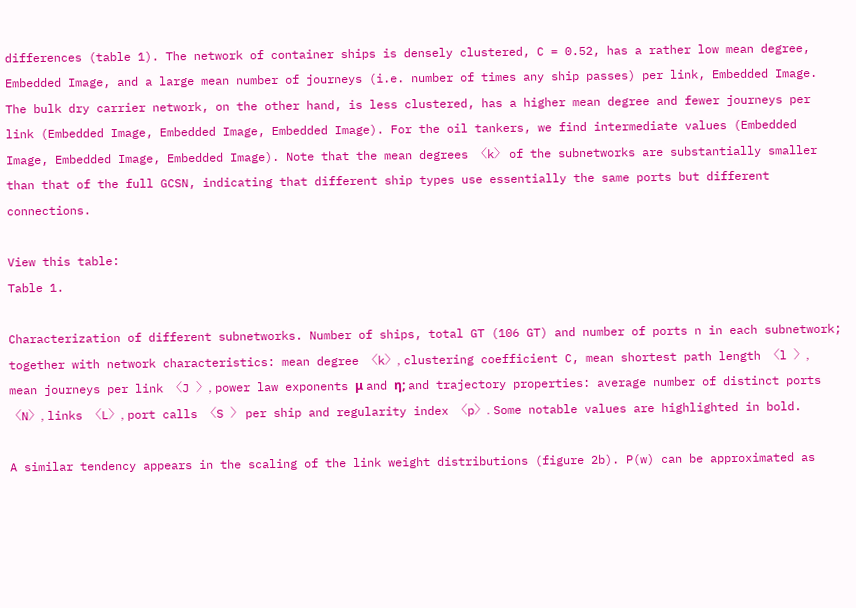differences (table 1). The network of container ships is densely clustered, C = 0.52, has a rather low mean degree, Embedded Image, and a large mean number of journeys (i.e. number of times any ship passes) per link, Embedded Image. The bulk dry carrier network, on the other hand, is less clustered, has a higher mean degree and fewer journeys per link (Embedded Image, Embedded Image, Embedded Image). For the oil tankers, we find intermediate values (Embedded Image, Embedded Image, Embedded Image). Note that the mean degrees 〈k〉 of the subnetworks are substantially smaller than that of the full GCSN, indicating that different ship types use essentially the same ports but different connections.

View this table:
Table 1.

Characterization of different subnetworks. Number of ships, total GT (106 GT) and number of ports n in each subnetwork; together with network characteristics: mean degree 〈k〉, clustering coefficient C, mean shortest path length 〈l 〉, mean journeys per link 〈J 〉, power law exponents μ and η; and trajectory properties: average number of distinct ports 〈N〉, links 〈L〉, port calls 〈S 〉 per ship and regularity index 〈p〉. Some notable values are highlighted in bold.

A similar tendency appears in the scaling of the link weight distributions (figure 2b). P(w) can be approximated as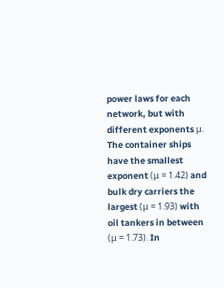power laws for each network, but with different exponents μ. The container ships have the smallest exponent (μ = 1.42) and bulk dry carriers the largest (μ = 1.93) with oil tankers in between (μ = 1.73). In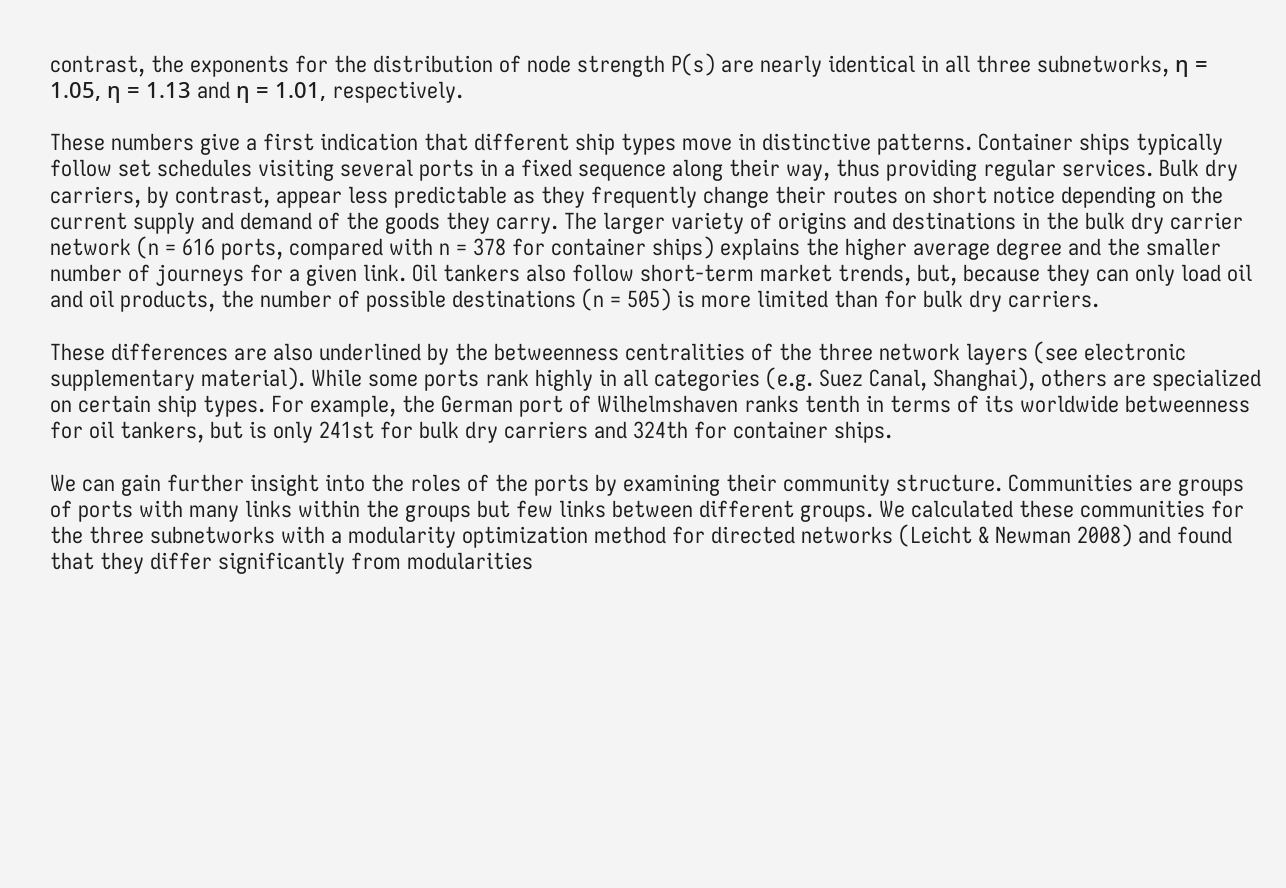contrast, the exponents for the distribution of node strength P(s) are nearly identical in all three subnetworks, η = 1.05, η = 1.13 and η = 1.01, respectively.

These numbers give a first indication that different ship types move in distinctive patterns. Container ships typically follow set schedules visiting several ports in a fixed sequence along their way, thus providing regular services. Bulk dry carriers, by contrast, appear less predictable as they frequently change their routes on short notice depending on the current supply and demand of the goods they carry. The larger variety of origins and destinations in the bulk dry carrier network (n = 616 ports, compared with n = 378 for container ships) explains the higher average degree and the smaller number of journeys for a given link. Oil tankers also follow short-term market trends, but, because they can only load oil and oil products, the number of possible destinations (n = 505) is more limited than for bulk dry carriers.

These differences are also underlined by the betweenness centralities of the three network layers (see electronic supplementary material). While some ports rank highly in all categories (e.g. Suez Canal, Shanghai), others are specialized on certain ship types. For example, the German port of Wilhelmshaven ranks tenth in terms of its worldwide betweenness for oil tankers, but is only 241st for bulk dry carriers and 324th for container ships.

We can gain further insight into the roles of the ports by examining their community structure. Communities are groups of ports with many links within the groups but few links between different groups. We calculated these communities for the three subnetworks with a modularity optimization method for directed networks (Leicht & Newman 2008) and found that they differ significantly from modularities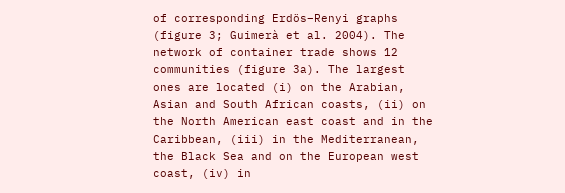of corresponding Erdös–Renyi graphs (figure 3; Guimerà et al. 2004). The network of container trade shows 12 communities (figure 3a). The largest ones are located (i) on the Arabian, Asian and South African coasts, (ii) on the North American east coast and in the Caribbean, (iii) in the Mediterranean, the Black Sea and on the European west coast, (iv) in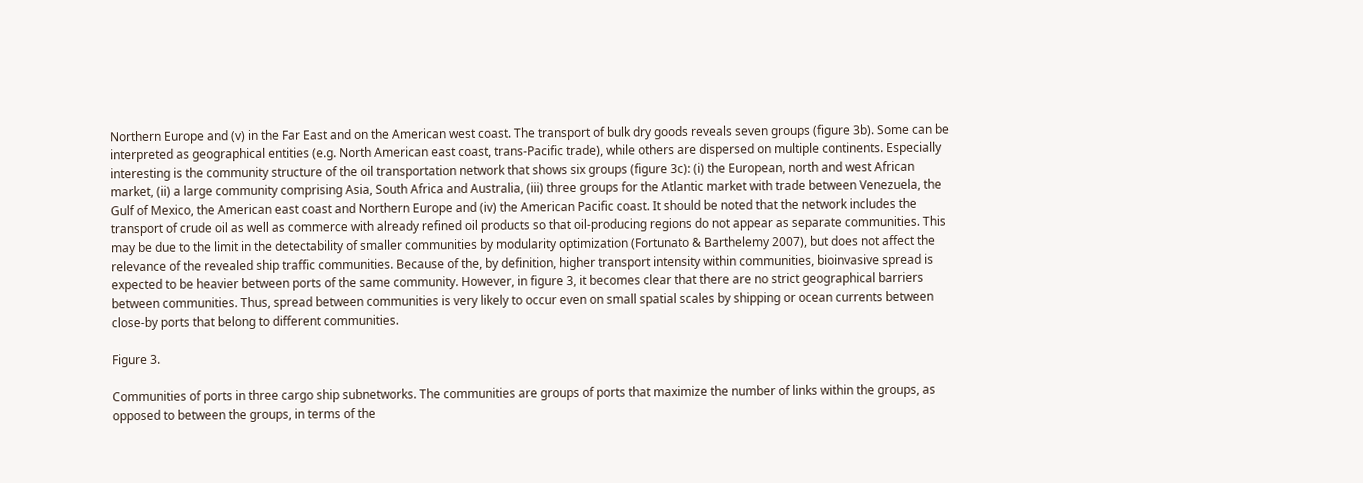Northern Europe and (v) in the Far East and on the American west coast. The transport of bulk dry goods reveals seven groups (figure 3b). Some can be interpreted as geographical entities (e.g. North American east coast, trans-Pacific trade), while others are dispersed on multiple continents. Especially interesting is the community structure of the oil transportation network that shows six groups (figure 3c): (i) the European, north and west African market, (ii) a large community comprising Asia, South Africa and Australia, (iii) three groups for the Atlantic market with trade between Venezuela, the Gulf of Mexico, the American east coast and Northern Europe and (iv) the American Pacific coast. It should be noted that the network includes the transport of crude oil as well as commerce with already refined oil products so that oil-producing regions do not appear as separate communities. This may be due to the limit in the detectability of smaller communities by modularity optimization (Fortunato & Barthelemy 2007), but does not affect the relevance of the revealed ship traffic communities. Because of the, by definition, higher transport intensity within communities, bioinvasive spread is expected to be heavier between ports of the same community. However, in figure 3, it becomes clear that there are no strict geographical barriers between communities. Thus, spread between communities is very likely to occur even on small spatial scales by shipping or ocean currents between close-by ports that belong to different communities.

Figure 3.

Communities of ports in three cargo ship subnetworks. The communities are groups of ports that maximize the number of links within the groups, as opposed to between the groups, in terms of the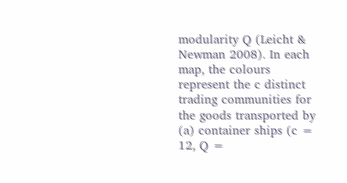modularity Q (Leicht & Newman 2008). In each map, the colours represent the c distinct trading communities for the goods transported by (a) container ships (c = 12, Q =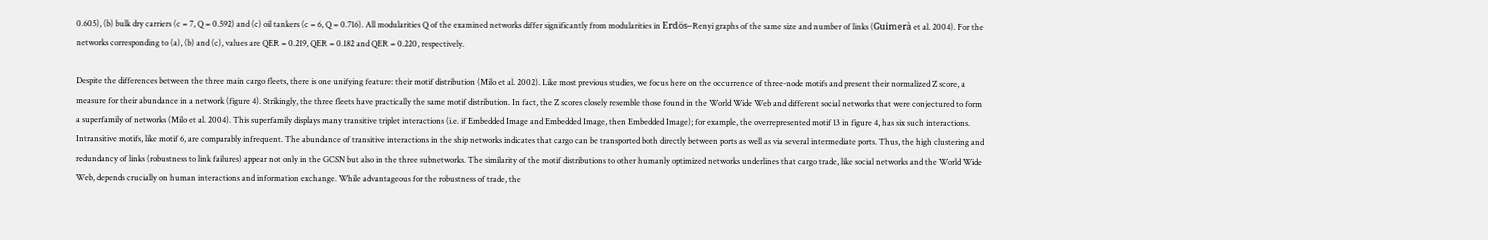0.605), (b) bulk dry carriers (c = 7, Q = 0.592) and (c) oil tankers (c = 6, Q = 0.716). All modularities Q of the examined networks differ significantly from modularities in Erdös–Renyi graphs of the same size and number of links (Guimerà et al. 2004). For the networks corresponding to (a), (b) and (c), values are QER = 0.219, QER = 0.182 and QER = 0.220, respectively.

Despite the differences between the three main cargo fleets, there is one unifying feature: their motif distribution (Milo et al. 2002). Like most previous studies, we focus here on the occurrence of three-node motifs and present their normalized Z score, a measure for their abundance in a network (figure 4). Strikingly, the three fleets have practically the same motif distribution. In fact, the Z scores closely resemble those found in the World Wide Web and different social networks that were conjectured to form a superfamily of networks (Milo et al. 2004). This superfamily displays many transitive triplet interactions (i.e. if Embedded Image and Embedded Image, then Embedded Image); for example, the overrepresented motif 13 in figure 4, has six such interactions. Intransitive motifs, like motif 6, are comparably infrequent. The abundance of transitive interactions in the ship networks indicates that cargo can be transported both directly between ports as well as via several intermediate ports. Thus, the high clustering and redundancy of links (robustness to link failures) appear not only in the GCSN but also in the three subnetworks. The similarity of the motif distributions to other humanly optimized networks underlines that cargo trade, like social networks and the World Wide Web, depends crucially on human interactions and information exchange. While advantageous for the robustness of trade, the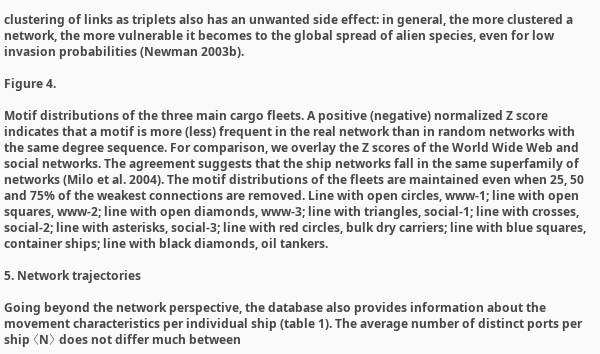clustering of links as triplets also has an unwanted side effect: in general, the more clustered a network, the more vulnerable it becomes to the global spread of alien species, even for low invasion probabilities (Newman 2003b).

Figure 4.

Motif distributions of the three main cargo fleets. A positive (negative) normalized Z score indicates that a motif is more (less) frequent in the real network than in random networks with the same degree sequence. For comparison, we overlay the Z scores of the World Wide Web and social networks. The agreement suggests that the ship networks fall in the same superfamily of networks (Milo et al. 2004). The motif distributions of the fleets are maintained even when 25, 50 and 75% of the weakest connections are removed. Line with open circles, www-1; line with open squares, www-2; line with open diamonds, www-3; line with triangles, social-1; line with crosses, social-2; line with asterisks, social-3; line with red circles, bulk dry carriers; line with blue squares, container ships; line with black diamonds, oil tankers.

5. Network trajectories

Going beyond the network perspective, the database also provides information about the movement characteristics per individual ship (table 1). The average number of distinct ports per ship 〈N〉 does not differ much between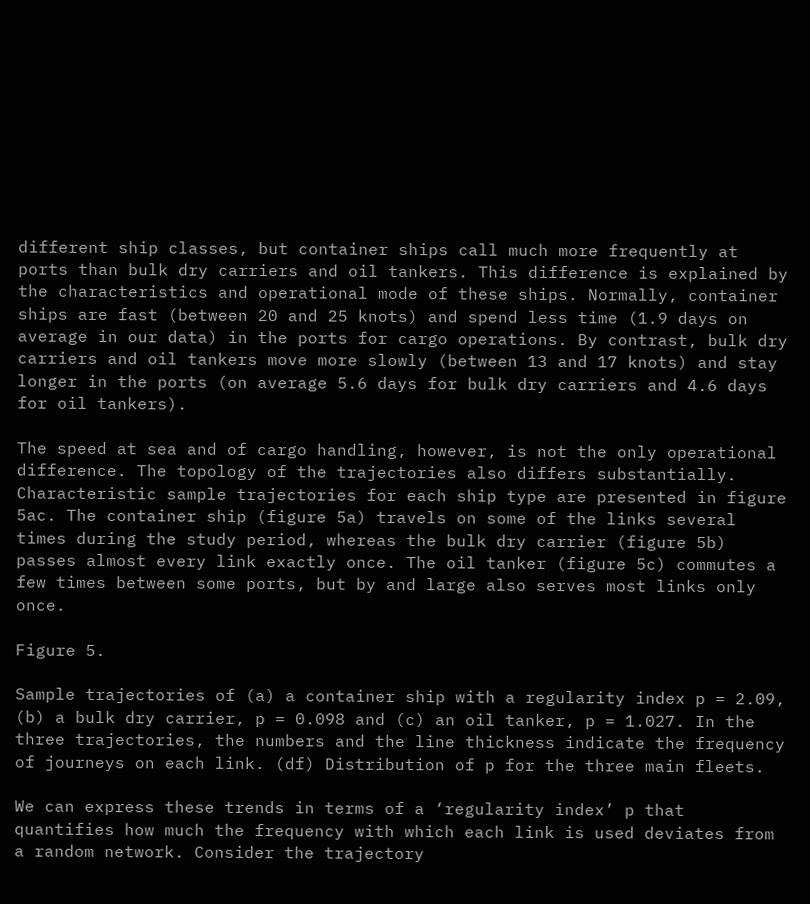different ship classes, but container ships call much more frequently at ports than bulk dry carriers and oil tankers. This difference is explained by the characteristics and operational mode of these ships. Normally, container ships are fast (between 20 and 25 knots) and spend less time (1.9 days on average in our data) in the ports for cargo operations. By contrast, bulk dry carriers and oil tankers move more slowly (between 13 and 17 knots) and stay longer in the ports (on average 5.6 days for bulk dry carriers and 4.6 days for oil tankers).

The speed at sea and of cargo handling, however, is not the only operational difference. The topology of the trajectories also differs substantially. Characteristic sample trajectories for each ship type are presented in figure 5ac. The container ship (figure 5a) travels on some of the links several times during the study period, whereas the bulk dry carrier (figure 5b) passes almost every link exactly once. The oil tanker (figure 5c) commutes a few times between some ports, but by and large also serves most links only once.

Figure 5.

Sample trajectories of (a) a container ship with a regularity index p = 2.09, (b) a bulk dry carrier, p = 0.098 and (c) an oil tanker, p = 1.027. In the three trajectories, the numbers and the line thickness indicate the frequency of journeys on each link. (df) Distribution of p for the three main fleets.

We can express these trends in terms of a ‘regularity index’ p that quantifies how much the frequency with which each link is used deviates from a random network. Consider the trajectory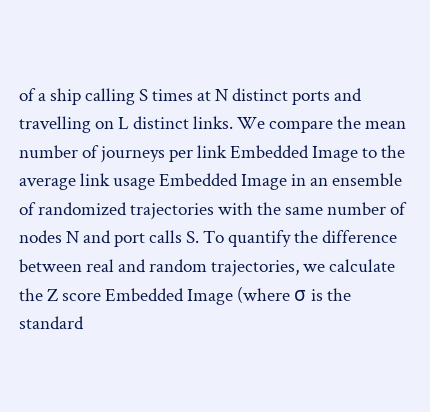of a ship calling S times at N distinct ports and travelling on L distinct links. We compare the mean number of journeys per link Embedded Image to the average link usage Embedded Image in an ensemble of randomized trajectories with the same number of nodes N and port calls S. To quantify the difference between real and random trajectories, we calculate the Z score Embedded Image (where σ is the standard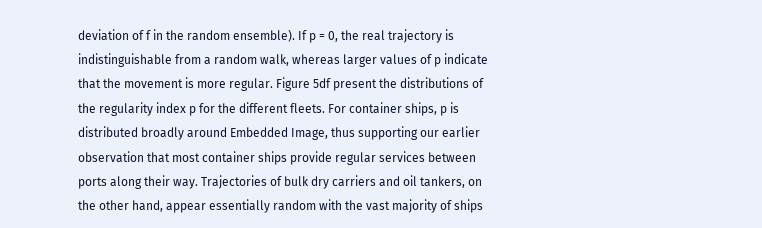deviation of f in the random ensemble). If p = 0, the real trajectory is indistinguishable from a random walk, whereas larger values of p indicate that the movement is more regular. Figure 5df present the distributions of the regularity index p for the different fleets. For container ships, p is distributed broadly around Embedded Image, thus supporting our earlier observation that most container ships provide regular services between ports along their way. Trajectories of bulk dry carriers and oil tankers, on the other hand, appear essentially random with the vast majority of ships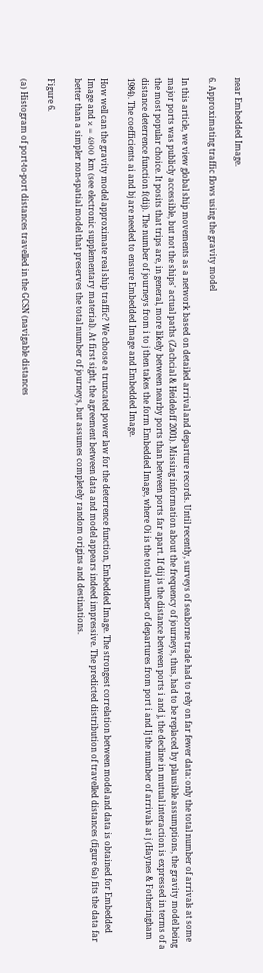near Embedded Image.

6. Approximating traffic flows using the gravity model

In this article, we view global ship movements as a network based on detailed arrival and departure records. Until recently, surveys of seaborne trade had to rely on far fewer data: only the total number of arrivals at some major ports was publicly accessible, but not the ships' actual paths (Zachcial & Heideloff 2001). Missing information about the frequency of journeys, thus, had to be replaced by plausible assumptions, the gravity model being the most popular choice. It posits that trips are, in general, more likely between nearby ports than between ports far apart. If dij is the distance between ports i and j, the decline in mutual interaction is expressed in terms of a distance deterrence function f(dij). The number of journeys from i to j then takes the form Embedded Image, where Oi is the total number of departures from port i and Ij the number of arrivals at j (Haynes & Fotheringham 1984). The coefficients ai and bj are needed to ensure Embedded Image and Embedded Image.

How well can the gravity model approximate real ship traffic? We choose a truncated power law for the deterrence function, Embedded Image. The strongest correlation between model and data is obtained for Embedded Image and κ = 4900 km (see electronic supplementary material). At first sight, the agreement between data and model appears indeed impressive. The predicted distribution of travelled distances (figure 6a) fits the data far better than a simpler non-spatial model that preserves the total number of journeys, but assumes completely random origins and destinations.

Figure 6.

(a) Histogram of port-to-port distances travelled in the GCSN (navigable distances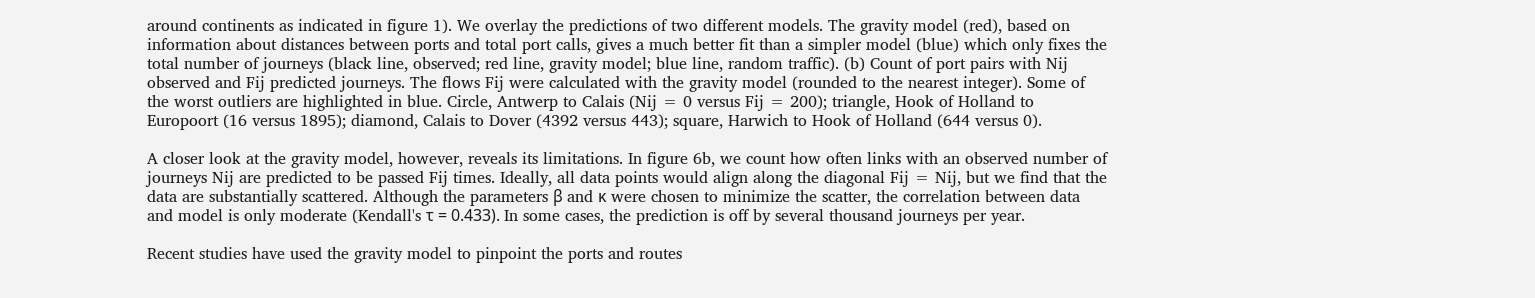around continents as indicated in figure 1). We overlay the predictions of two different models. The gravity model (red), based on information about distances between ports and total port calls, gives a much better fit than a simpler model (blue) which only fixes the total number of journeys (black line, observed; red line, gravity model; blue line, random traffic). (b) Count of port pairs with Nij observed and Fij predicted journeys. The flows Fij were calculated with the gravity model (rounded to the nearest integer). Some of the worst outliers are highlighted in blue. Circle, Antwerp to Calais (Nij = 0 versus Fij = 200); triangle, Hook of Holland to Europoort (16 versus 1895); diamond, Calais to Dover (4392 versus 443); square, Harwich to Hook of Holland (644 versus 0).

A closer look at the gravity model, however, reveals its limitations. In figure 6b, we count how often links with an observed number of journeys Nij are predicted to be passed Fij times. Ideally, all data points would align along the diagonal Fij = Nij, but we find that the data are substantially scattered. Although the parameters β and κ were chosen to minimize the scatter, the correlation between data and model is only moderate (Kendall's τ = 0.433). In some cases, the prediction is off by several thousand journeys per year.

Recent studies have used the gravity model to pinpoint the ports and routes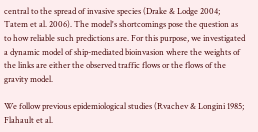central to the spread of invasive species (Drake & Lodge 2004; Tatem et al. 2006). The model's shortcomings pose the question as to how reliable such predictions are. For this purpose, we investigated a dynamic model of ship-mediated bioinvasion where the weights of the links are either the observed traffic flows or the flows of the gravity model.

We follow previous epidemiological studies (Rvachev & Longini 1985; Flahault et al.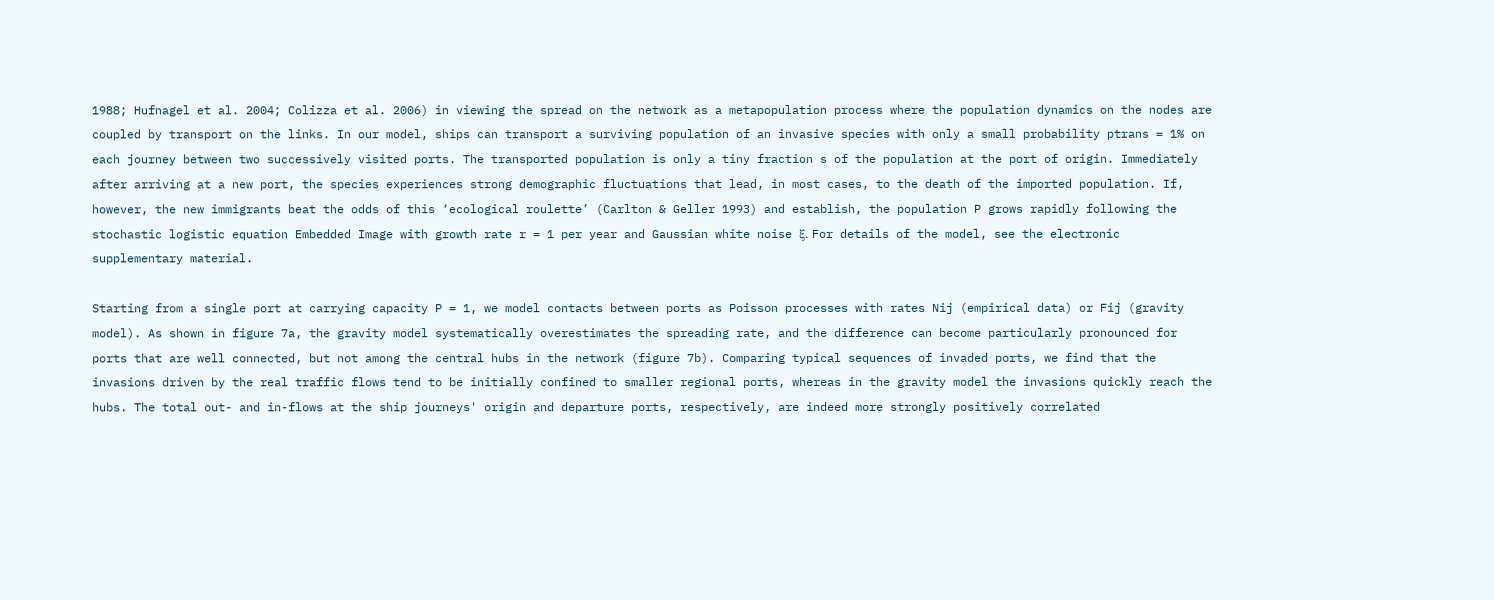1988; Hufnagel et al. 2004; Colizza et al. 2006) in viewing the spread on the network as a metapopulation process where the population dynamics on the nodes are coupled by transport on the links. In our model, ships can transport a surviving population of an invasive species with only a small probability ptrans = 1% on each journey between two successively visited ports. The transported population is only a tiny fraction s of the population at the port of origin. Immediately after arriving at a new port, the species experiences strong demographic fluctuations that lead, in most cases, to the death of the imported population. If, however, the new immigrants beat the odds of this ‘ecological roulette’ (Carlton & Geller 1993) and establish, the population P grows rapidly following the stochastic logistic equation Embedded Image with growth rate r = 1 per year and Gaussian white noise ξ. For details of the model, see the electronic supplementary material.

Starting from a single port at carrying capacity P = 1, we model contacts between ports as Poisson processes with rates Nij (empirical data) or Fij (gravity model). As shown in figure 7a, the gravity model systematically overestimates the spreading rate, and the difference can become particularly pronounced for ports that are well connected, but not among the central hubs in the network (figure 7b). Comparing typical sequences of invaded ports, we find that the invasions driven by the real traffic flows tend to be initially confined to smaller regional ports, whereas in the gravity model the invasions quickly reach the hubs. The total out- and in-flows at the ship journeys' origin and departure ports, respectively, are indeed more strongly positively correlated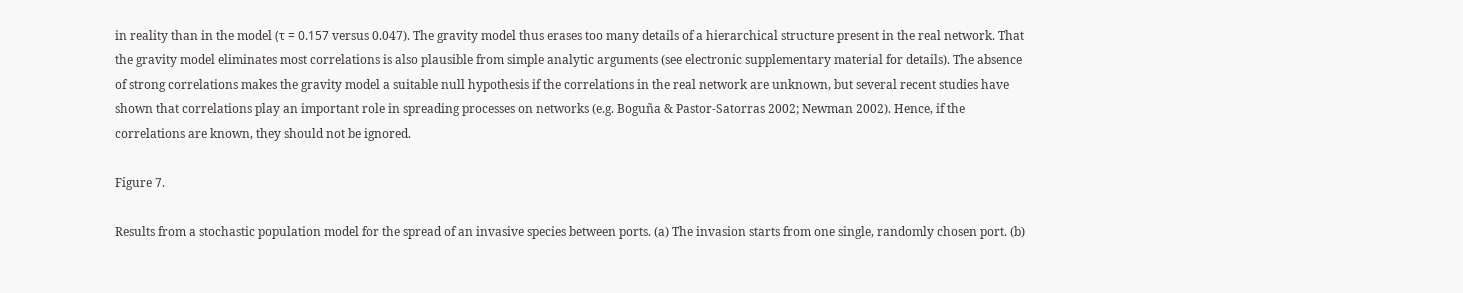in reality than in the model (τ = 0.157 versus 0.047). The gravity model thus erases too many details of a hierarchical structure present in the real network. That the gravity model eliminates most correlations is also plausible from simple analytic arguments (see electronic supplementary material for details). The absence of strong correlations makes the gravity model a suitable null hypothesis if the correlations in the real network are unknown, but several recent studies have shown that correlations play an important role in spreading processes on networks (e.g. Boguña & Pastor-Satorras 2002; Newman 2002). Hence, if the correlations are known, they should not be ignored.

Figure 7.

Results from a stochastic population model for the spread of an invasive species between ports. (a) The invasion starts from one single, randomly chosen port. (b)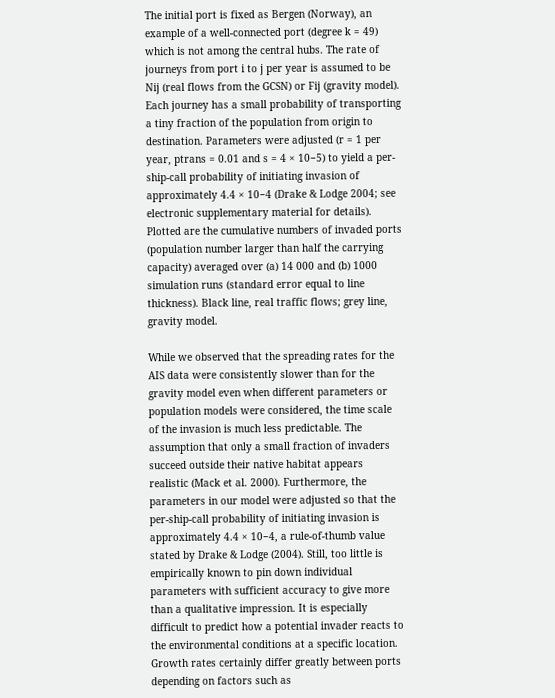The initial port is fixed as Bergen (Norway), an example of a well-connected port (degree k = 49) which is not among the central hubs. The rate of journeys from port i to j per year is assumed to be Nij (real flows from the GCSN) or Fij (gravity model). Each journey has a small probability of transporting a tiny fraction of the population from origin to destination. Parameters were adjusted (r = 1 per year, ptrans = 0.01 and s = 4 × 10−5) to yield a per-ship-call probability of initiating invasion of approximately 4.4 × 10−4 (Drake & Lodge 2004; see electronic supplementary material for details). Plotted are the cumulative numbers of invaded ports (population number larger than half the carrying capacity) averaged over (a) 14 000 and (b) 1000 simulation runs (standard error equal to line thickness). Black line, real traffic flows; grey line, gravity model.

While we observed that the spreading rates for the AIS data were consistently slower than for the gravity model even when different parameters or population models were considered, the time scale of the invasion is much less predictable. The assumption that only a small fraction of invaders succeed outside their native habitat appears realistic (Mack et al. 2000). Furthermore, the parameters in our model were adjusted so that the per-ship-call probability of initiating invasion is approximately 4.4 × 10−4, a rule-of-thumb value stated by Drake & Lodge (2004). Still, too little is empirically known to pin down individual parameters with sufficient accuracy to give more than a qualitative impression. It is especially difficult to predict how a potential invader reacts to the environmental conditions at a specific location. Growth rates certainly differ greatly between ports depending on factors such as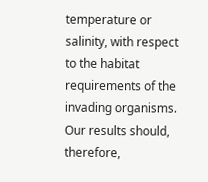temperature or salinity, with respect to the habitat requirements of the invading organisms. Our results should, therefore,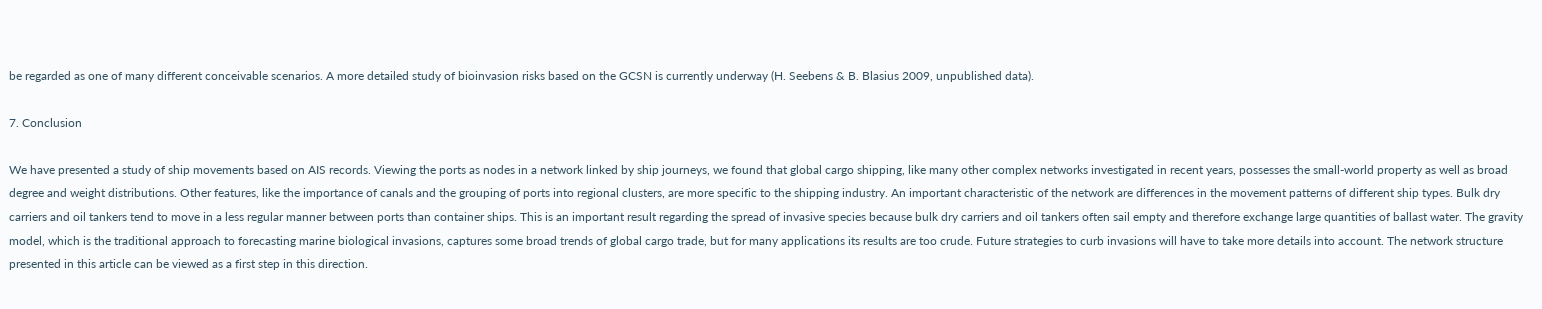be regarded as one of many different conceivable scenarios. A more detailed study of bioinvasion risks based on the GCSN is currently underway (H. Seebens & B. Blasius 2009, unpublished data).

7. Conclusion

We have presented a study of ship movements based on AIS records. Viewing the ports as nodes in a network linked by ship journeys, we found that global cargo shipping, like many other complex networks investigated in recent years, possesses the small-world property as well as broad degree and weight distributions. Other features, like the importance of canals and the grouping of ports into regional clusters, are more specific to the shipping industry. An important characteristic of the network are differences in the movement patterns of different ship types. Bulk dry carriers and oil tankers tend to move in a less regular manner between ports than container ships. This is an important result regarding the spread of invasive species because bulk dry carriers and oil tankers often sail empty and therefore exchange large quantities of ballast water. The gravity model, which is the traditional approach to forecasting marine biological invasions, captures some broad trends of global cargo trade, but for many applications its results are too crude. Future strategies to curb invasions will have to take more details into account. The network structure presented in this article can be viewed as a first step in this direction.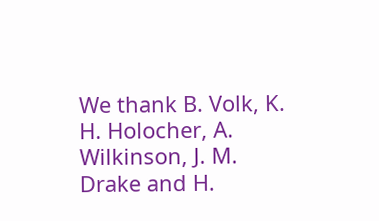We thank B. Volk, K. H. Holocher, A. Wilkinson, J. M. Drake and H.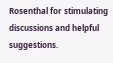Rosenthal for stimulating discussions and helpful suggestions.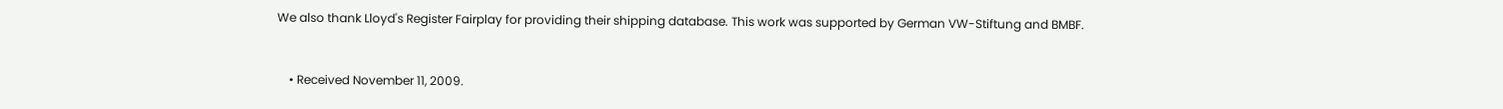We also thank Lloyd's Register Fairplay for providing their shipping database. This work was supported by German VW-Stiftung and BMBF.


    • Received November 11, 2009.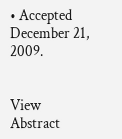• Accepted December 21, 2009.


View Abstract